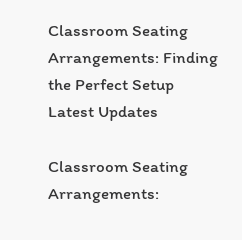Classroom Seating Arrangements: Finding the Perfect Setup
Latest Updates

Classroom Seating Arrangements: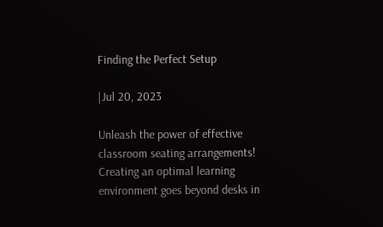Finding the Perfect Setup

|Jul 20, 2023

Unleash the power of effective classroom seating arrangements! Creating an optimal learning environment goes beyond desks in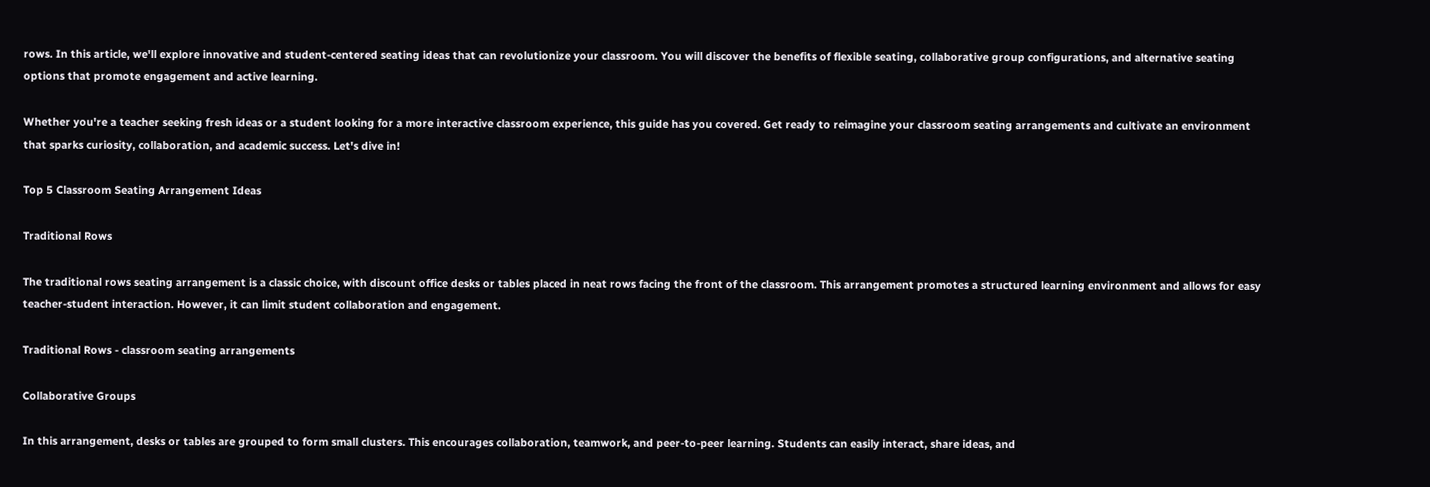rows. In this article, we'll explore innovative and student-centered seating ideas that can revolutionize your classroom. You will discover the benefits of flexible seating, collaborative group configurations, and alternative seating options that promote engagement and active learning.

Whether you're a teacher seeking fresh ideas or a student looking for a more interactive classroom experience, this guide has you covered. Get ready to reimagine your classroom seating arrangements and cultivate an environment that sparks curiosity, collaboration, and academic success. Let's dive in!

Top 5 Classroom Seating Arrangement Ideas

Traditional Rows

The traditional rows seating arrangement is a classic choice, with discount office desks or tables placed in neat rows facing the front of the classroom. This arrangement promotes a structured learning environment and allows for easy teacher-student interaction. However, it can limit student collaboration and engagement.

Traditional Rows - classroom seating arrangements

Collaborative Groups

In this arrangement, desks or tables are grouped to form small clusters. This encourages collaboration, teamwork, and peer-to-peer learning. Students can easily interact, share ideas, and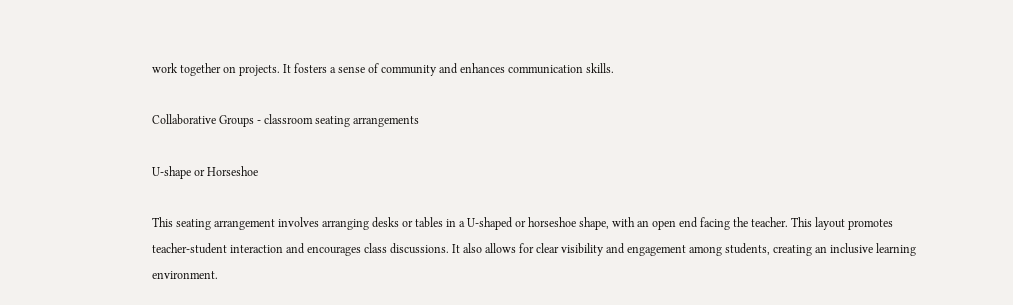work together on projects. It fosters a sense of community and enhances communication skills.

Collaborative Groups - classroom seating arrangements

U-shape or Horseshoe

This seating arrangement involves arranging desks or tables in a U-shaped or horseshoe shape, with an open end facing the teacher. This layout promotes teacher-student interaction and encourages class discussions. It also allows for clear visibility and engagement among students, creating an inclusive learning environment.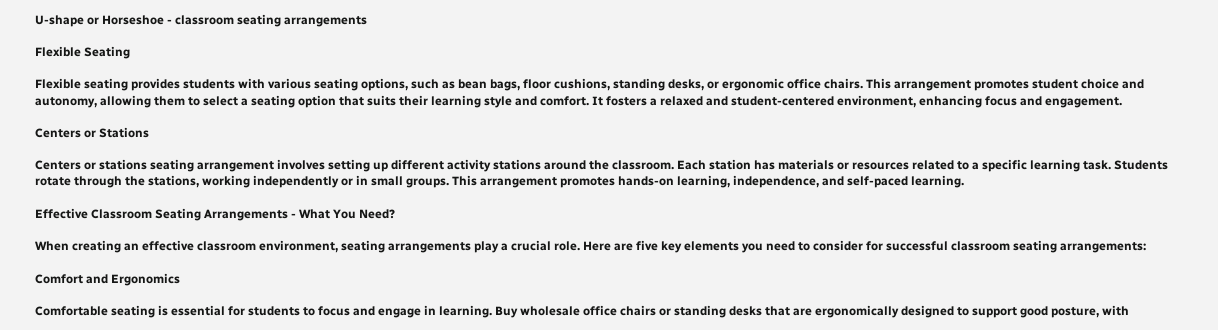U-shape or Horseshoe - classroom seating arrangements

Flexible Seating

Flexible seating provides students with various seating options, such as bean bags, floor cushions, standing desks, or ergonomic office chairs. This arrangement promotes student choice and autonomy, allowing them to select a seating option that suits their learning style and comfort. It fosters a relaxed and student-centered environment, enhancing focus and engagement.

Centers or Stations

Centers or stations seating arrangement involves setting up different activity stations around the classroom. Each station has materials or resources related to a specific learning task. Students rotate through the stations, working independently or in small groups. This arrangement promotes hands-on learning, independence, and self-paced learning.

Effective Classroom Seating Arrangements - What You Need?

When creating an effective classroom environment, seating arrangements play a crucial role. Here are five key elements you need to consider for successful classroom seating arrangements:

Comfort and Ergonomics

Comfortable seating is essential for students to focus and engage in learning. Buy wholesale office chairs or standing desks that are ergonomically designed to support good posture, with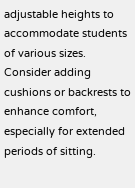adjustable heights to accommodate students of various sizes. Consider adding cushions or backrests to enhance comfort, especially for extended periods of sitting.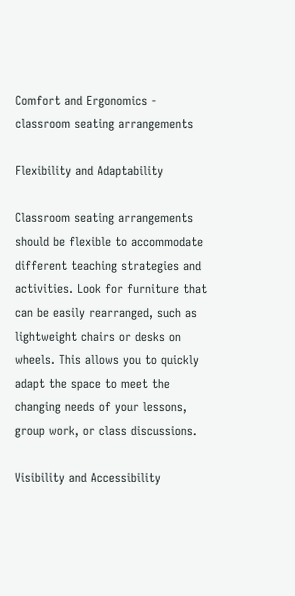Comfort and Ergonomics - classroom seating arrangements

Flexibility and Adaptability

Classroom seating arrangements should be flexible to accommodate different teaching strategies and activities. Look for furniture that can be easily rearranged, such as lightweight chairs or desks on wheels. This allows you to quickly adapt the space to meet the changing needs of your lessons, group work, or class discussions.

Visibility and Accessibility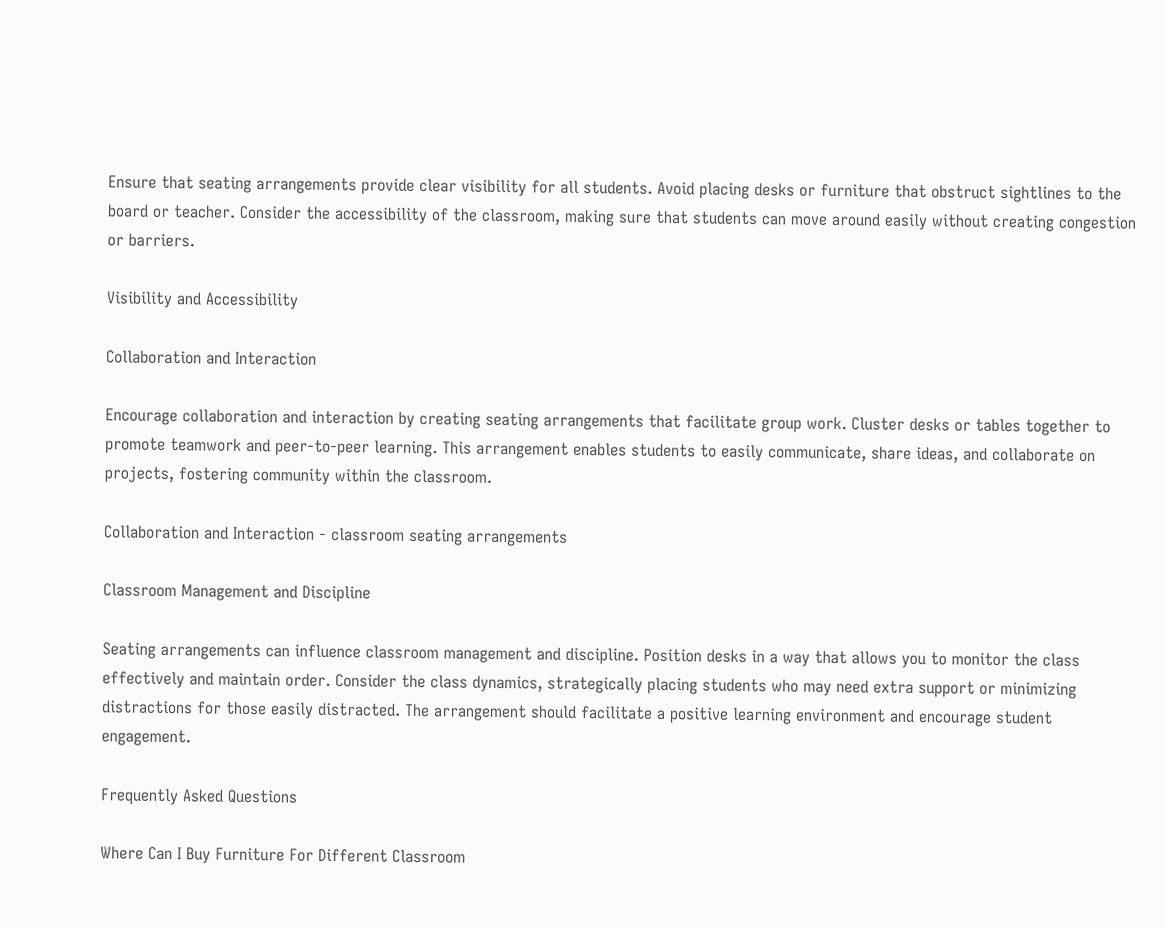Ensure that seating arrangements provide clear visibility for all students. Avoid placing desks or furniture that obstruct sightlines to the board or teacher. Consider the accessibility of the classroom, making sure that students can move around easily without creating congestion or barriers.

Visibility and Accessibility

Collaboration and Interaction

Encourage collaboration and interaction by creating seating arrangements that facilitate group work. Cluster desks or tables together to promote teamwork and peer-to-peer learning. This arrangement enables students to easily communicate, share ideas, and collaborate on projects, fostering community within the classroom.

Collaboration and Interaction - classroom seating arrangements

Classroom Management and Discipline

Seating arrangements can influence classroom management and discipline. Position desks in a way that allows you to monitor the class effectively and maintain order. Consider the class dynamics, strategically placing students who may need extra support or minimizing distractions for those easily distracted. The arrangement should facilitate a positive learning environment and encourage student engagement.

Frequently Asked Questions

Where Can I Buy Furniture For Different Classroom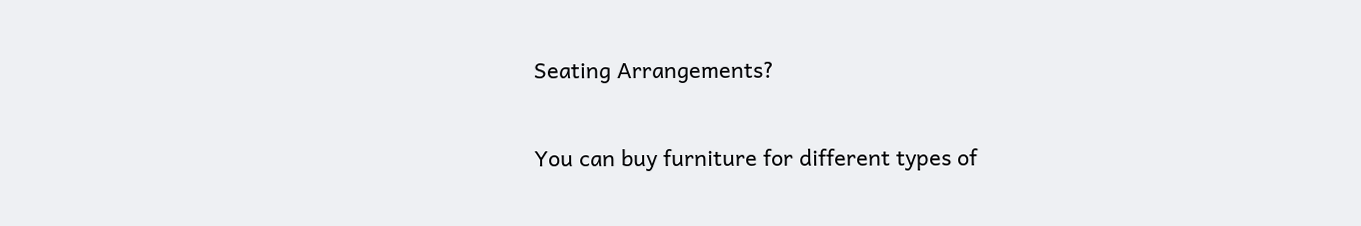Seating Arrangements?

You can buy furniture for different types of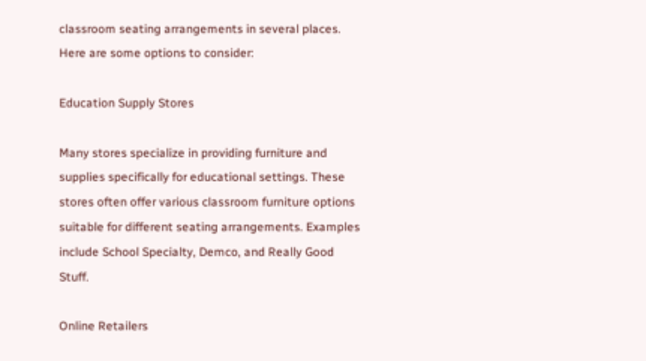classroom seating arrangements in several places. Here are some options to consider:

Education Supply Stores

Many stores specialize in providing furniture and supplies specifically for educational settings. These stores often offer various classroom furniture options suitable for different seating arrangements. Examples include School Specialty, Demco, and Really Good Stuff.

Online Retailers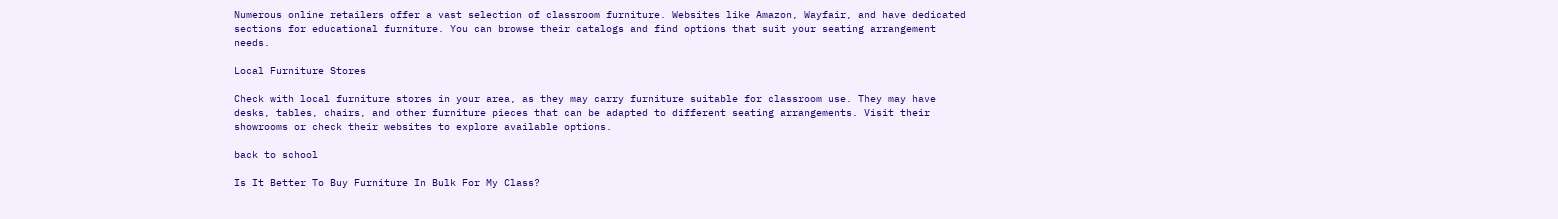Numerous online retailers offer a vast selection of classroom furniture. Websites like Amazon, Wayfair, and have dedicated sections for educational furniture. You can browse their catalogs and find options that suit your seating arrangement needs.

Local Furniture Stores

Check with local furniture stores in your area, as they may carry furniture suitable for classroom use. They may have desks, tables, chairs, and other furniture pieces that can be adapted to different seating arrangements. Visit their showrooms or check their websites to explore available options.

back to school

Is It Better To Buy Furniture In Bulk For My Class?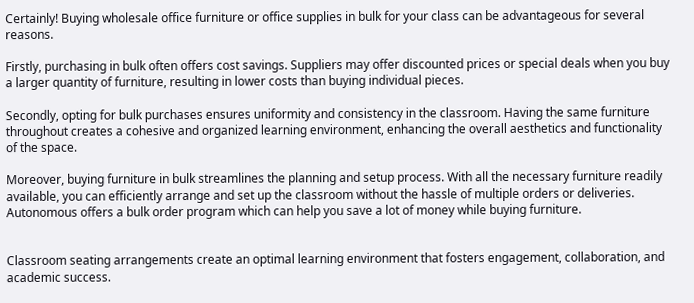Certainly! Buying wholesale office furniture or office supplies in bulk for your class can be advantageous for several reasons.

Firstly, purchasing in bulk often offers cost savings. Suppliers may offer discounted prices or special deals when you buy a larger quantity of furniture, resulting in lower costs than buying individual pieces.

Secondly, opting for bulk purchases ensures uniformity and consistency in the classroom. Having the same furniture throughout creates a cohesive and organized learning environment, enhancing the overall aesthetics and functionality of the space.

Moreover, buying furniture in bulk streamlines the planning and setup process. With all the necessary furniture readily available, you can efficiently arrange and set up the classroom without the hassle of multiple orders or deliveries. Autonomous offers a bulk order program which can help you save a lot of money while buying furniture.


Classroom seating arrangements create an optimal learning environment that fosters engagement, collaboration, and academic success.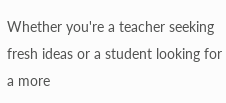Whether you're a teacher seeking fresh ideas or a student looking for a more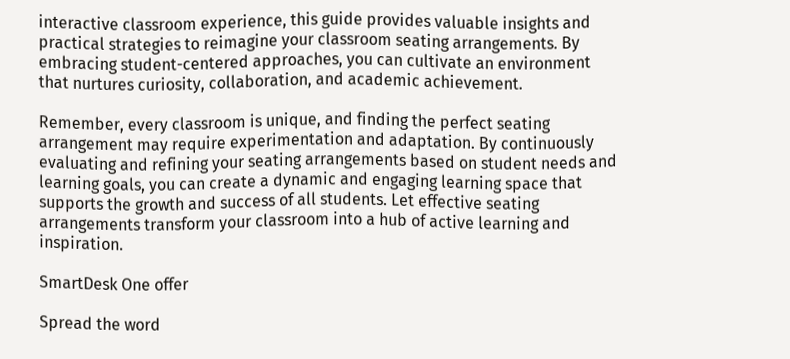interactive classroom experience, this guide provides valuable insights and practical strategies to reimagine your classroom seating arrangements. By embracing student-centered approaches, you can cultivate an environment that nurtures curiosity, collaboration, and academic achievement.

Remember, every classroom is unique, and finding the perfect seating arrangement may require experimentation and adaptation. By continuously evaluating and refining your seating arrangements based on student needs and learning goals, you can create a dynamic and engaging learning space that supports the growth and success of all students. Let effective seating arrangements transform your classroom into a hub of active learning and inspiration.

SmartDesk One offer

Spread the word